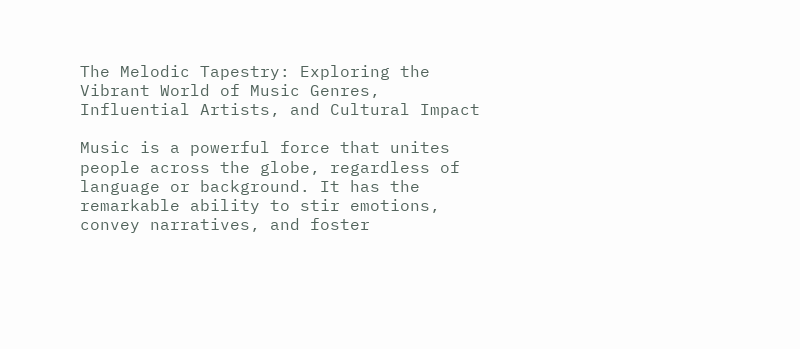The Melodic Tapestry: Exploring the Vibrant World of Music Genres, Influential Artists, and Cultural Impact

Music is a powerful force that unites people across the globe, regardless of language or background. It has the remarkable ability to stir emotions, convey narratives, and foster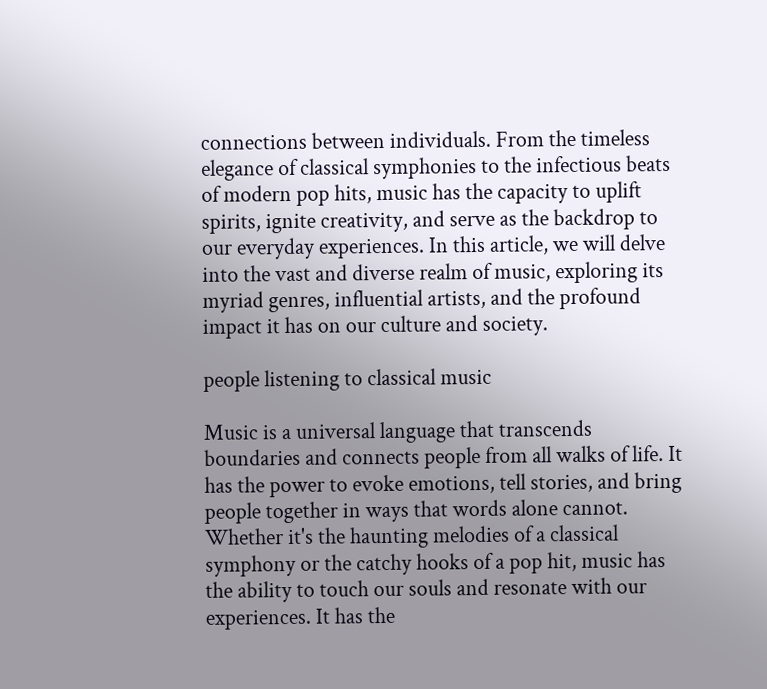connections between individuals. From the timeless elegance of classical symphonies to the infectious beats of modern pop hits, music has the capacity to uplift spirits, ignite creativity, and serve as the backdrop to our everyday experiences. In this article, we will delve into the vast and diverse realm of music, exploring its myriad genres, influential artists, and the profound impact it has on our culture and society.

people listening to classical music

Music is a universal language that transcends boundaries and connects people from all walks of life. It has the power to evoke emotions, tell stories, and bring people together in ways that words alone cannot. Whether it's the haunting melodies of a classical symphony or the catchy hooks of a pop hit, music has the ability to touch our souls and resonate with our experiences. It has the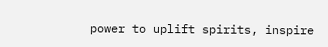power to uplift spirits, inspire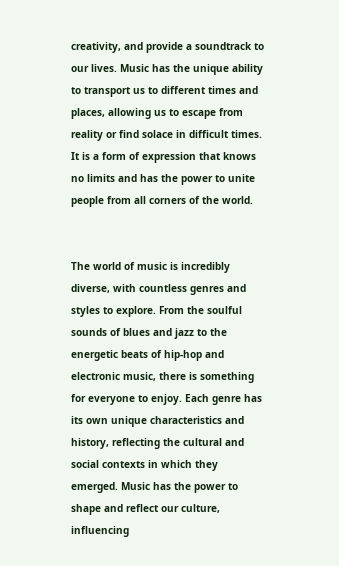creativity, and provide a soundtrack to our lives. Music has the unique ability to transport us to different times and places, allowing us to escape from reality or find solace in difficult times. It is a form of expression that knows no limits and has the power to unite people from all corners of the world.


The world of music is incredibly diverse, with countless genres and styles to explore. From the soulful sounds of blues and jazz to the energetic beats of hip-hop and electronic music, there is something for everyone to enjoy. Each genre has its own unique characteristics and history, reflecting the cultural and social contexts in which they emerged. Music has the power to shape and reflect our culture, influencing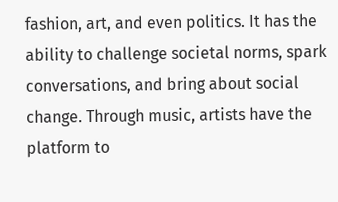fashion, art, and even politics. It has the ability to challenge societal norms, spark conversations, and bring about social change. Through music, artists have the platform to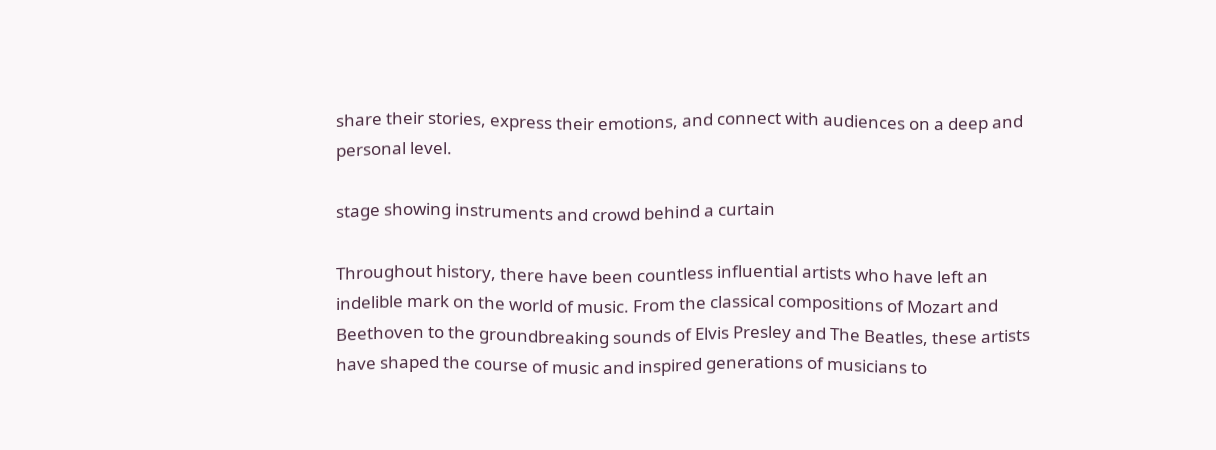share their stories, express their emotions, and connect with audiences on a deep and personal level.

stage showing instruments and crowd behind a curtain

Throughout history, there have been countless influential artists who have left an indelible mark on the world of music. From the classical compositions of Mozart and Beethoven to the groundbreaking sounds of Elvis Presley and The Beatles, these artists have shaped the course of music and inspired generations of musicians to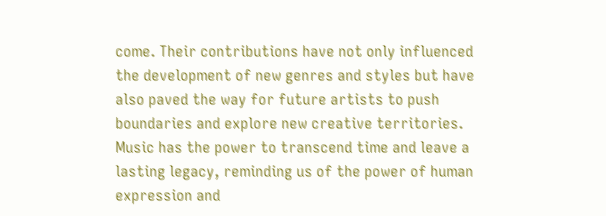come. Their contributions have not only influenced the development of new genres and styles but have also paved the way for future artists to push boundaries and explore new creative territories. Music has the power to transcend time and leave a lasting legacy, reminding us of the power of human expression and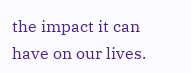the impact it can have on our lives.